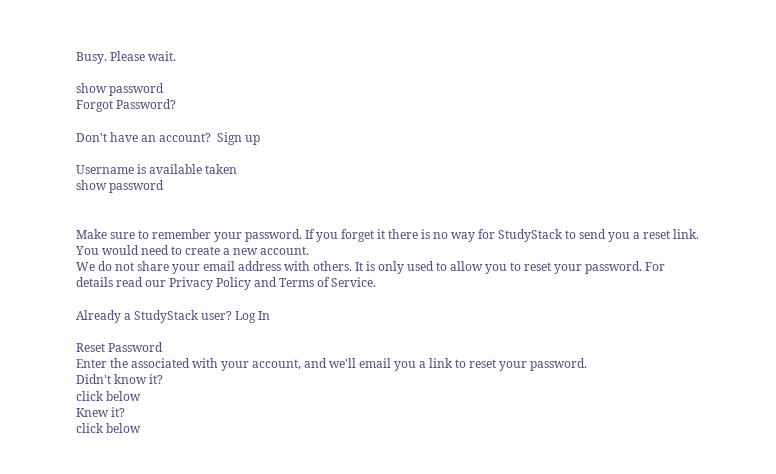Busy. Please wait.

show password
Forgot Password?

Don't have an account?  Sign up

Username is available taken
show password


Make sure to remember your password. If you forget it there is no way for StudyStack to send you a reset link. You would need to create a new account.
We do not share your email address with others. It is only used to allow you to reset your password. For details read our Privacy Policy and Terms of Service.

Already a StudyStack user? Log In

Reset Password
Enter the associated with your account, and we'll email you a link to reset your password.
Didn't know it?
click below
Knew it?
click below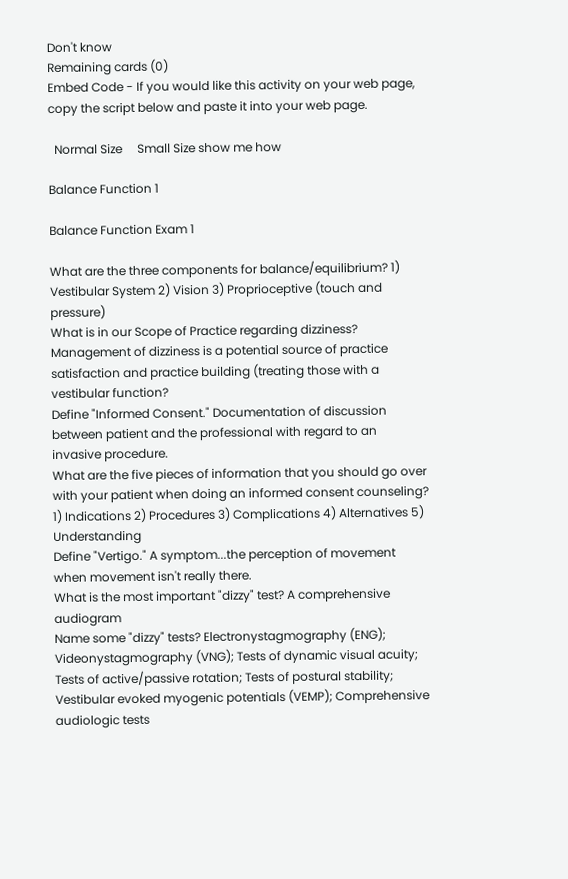Don't know
Remaining cards (0)
Embed Code - If you would like this activity on your web page, copy the script below and paste it into your web page.

  Normal Size     Small Size show me how

Balance Function 1

Balance Function Exam 1

What are the three components for balance/equilibrium? 1) Vestibular System 2) Vision 3) Proprioceptive (touch and pressure)
What is in our Scope of Practice regarding dizziness? Management of dizziness is a potential source of practice satisfaction and practice building (treating those with a vestibular function?
Define "Informed Consent." Documentation of discussion between patient and the professional with regard to an invasive procedure.
What are the five pieces of information that you should go over with your patient when doing an informed consent counseling? 1) Indications 2) Procedures 3) Complications 4) Alternatives 5) Understanding
Define "Vertigo." A symptom...the perception of movement when movement isn't really there.
What is the most important "dizzy" test? A comprehensive audiogram
Name some "dizzy" tests? Electronystagmography (ENG); Videonystagmography (VNG); Tests of dynamic visual acuity; Tests of active/passive rotation; Tests of postural stability; Vestibular evoked myogenic potentials (VEMP); Comprehensive audiologic tests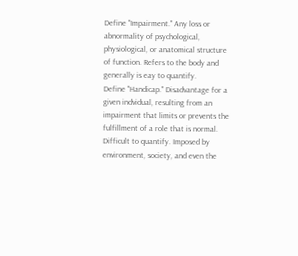Define "Impairment." Any loss or abnormality of psychological, physiological, or anatomical structure of function. Refers to the body and generally is eay to quantify.
Define "Handicap." Disadvantage for a given indvidual, resulting from an impairment that limits or prevents the fulfillment of a role that is normal. Difficult to quantify. Imposed by environment, society, and even the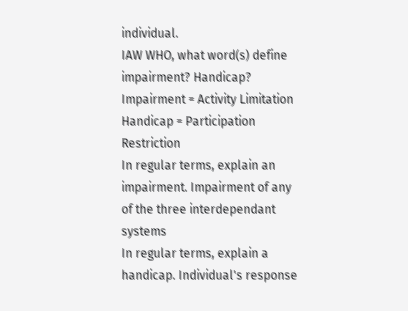individual.
IAW WHO, what word(s) define impairment? Handicap? Impairment = Activity Limitation Handicap = Participation Restriction
In regular terms, explain an impairment. Impairment of any of the three interdependant systems
In regular terms, explain a handicap. Individual's response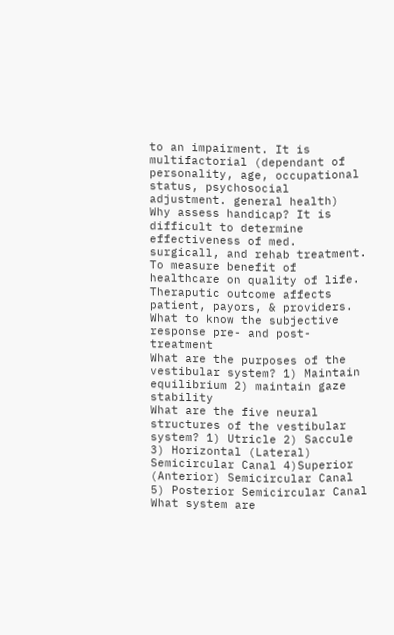to an impairment. It is multifactorial (dependant of personality, age, occupational status, psychosocial adjustment. general health)
Why assess handicap? It is difficult to determine effectiveness of med. surgicall, and rehab treatment. To measure benefit of healthcare on quality of life. Theraputic outcome affects patient, payors, & providers. What to know the subjective response pre- and post-treatment
What are the purposes of the vestibular system? 1) Maintain equilibrium 2) maintain gaze stability
What are the five neural structures of the vestibular system? 1) Utricle 2) Saccule 3) Horizontal (Lateral) Semicircular Canal 4)Superior (Anterior) Semicircular Canal 5) Posterior Semicircular Canal
What system are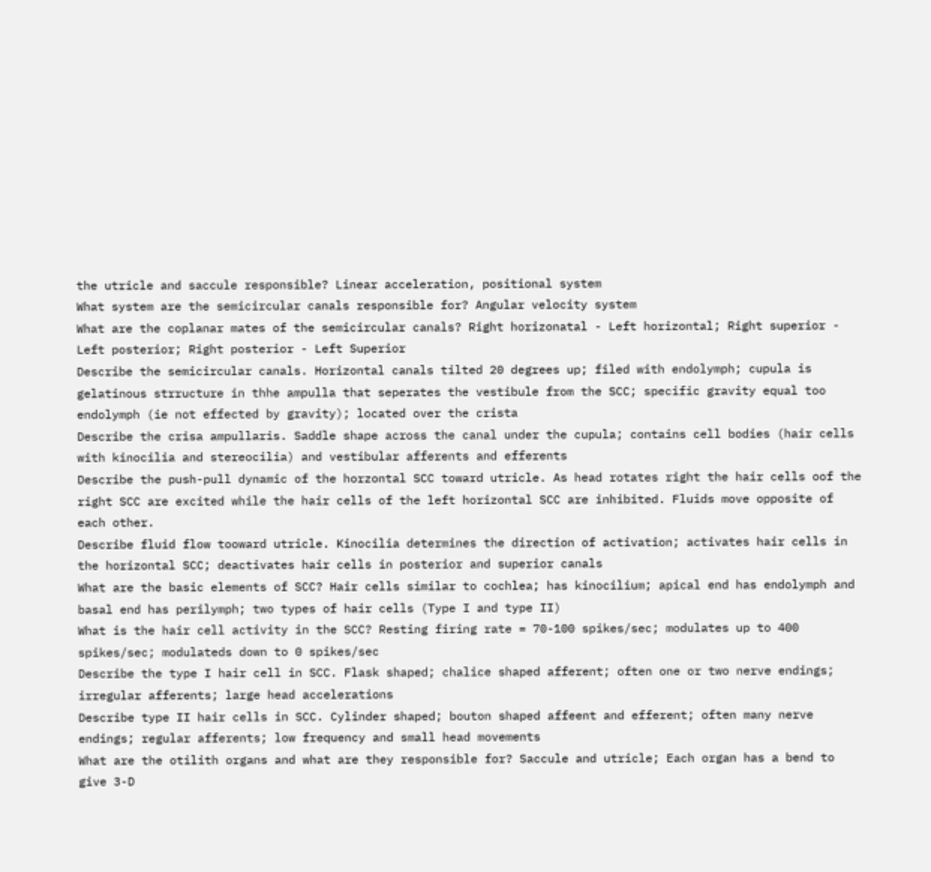the utricle and saccule responsible? Linear acceleration, positional system
What system are the semicircular canals responsible for? Angular velocity system
What are the coplanar mates of the semicircular canals? Right horizonatal - Left horizontal; Right superior - Left posterior; Right posterior - Left Superior
Describe the semicircular canals. Horizontal canals tilted 20 degrees up; filed with endolymph; cupula is gelatinous strructure in thhe ampulla that seperates the vestibule from the SCC; specific gravity equal too endolymph (ie not effected by gravity); located over the crista
Describe the crisa ampullaris. Saddle shape across the canal under the cupula; contains cell bodies (hair cells with kinocilia and stereocilia) and vestibular afferents and efferents
Describe the push-pull dynamic of the horzontal SCC toward utricle. As head rotates right the hair cells oof the right SCC are excited while the hair cells of the left horizontal SCC are inhibited. Fluids move opposite of each other.
Describe fluid flow tooward utricle. Kinocilia determines the direction of activation; activates hair cells in the horizontal SCC; deactivates hair cells in posterior and superior canals
What are the basic elements of SCC? Hair cells similar to cochlea; has kinocilium; apical end has endolymph and basal end has perilymph; two types of hair cells (Type I and type II)
What is the hair cell activity in the SCC? Resting firing rate = 70-100 spikes/sec; modulates up to 400 spikes/sec; modulateds down to 0 spikes/sec
Describe the type I hair cell in SCC. Flask shaped; chalice shaped afferent; often one or two nerve endings; irregular afferents; large head accelerations
Describe type II hair cells in SCC. Cylinder shaped; bouton shaped affeent and efferent; often many nerve endings; regular afferents; low frequency and small head movements
What are the otilith organs and what are they responsible for? Saccule and utricle; Each organ has a bend to give 3-D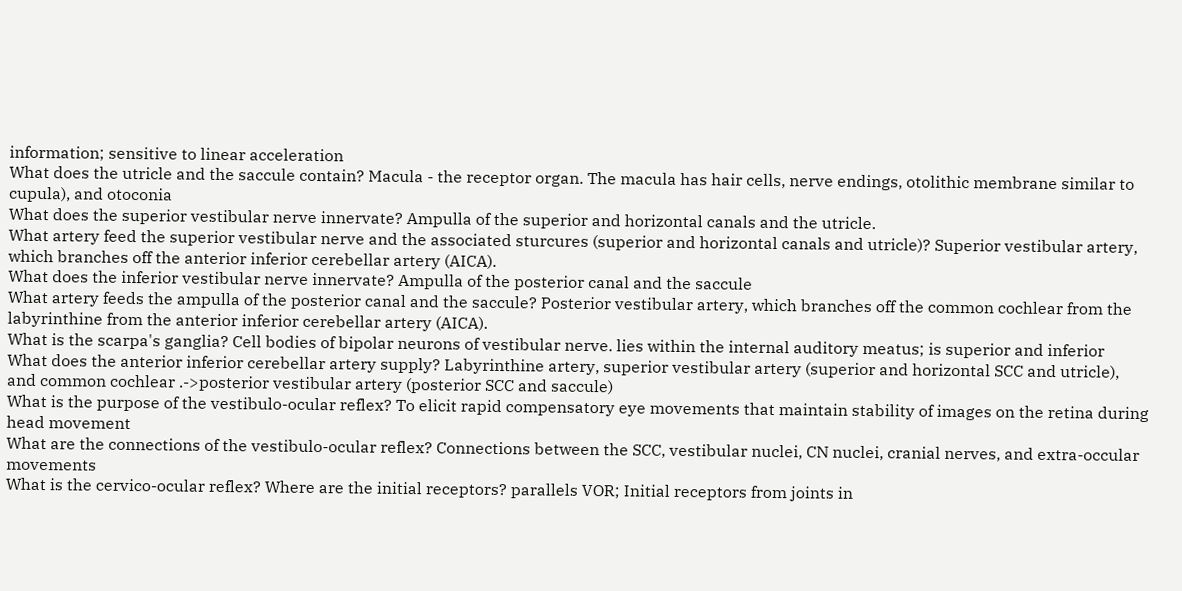information; sensitive to linear acceleration
What does the utricle and the saccule contain? Macula - the receptor organ. The macula has hair cells, nerve endings, otolithic membrane similar to cupula), and otoconia
What does the superior vestibular nerve innervate? Ampulla of the superior and horizontal canals and the utricle.
What artery feed the superior vestibular nerve and the associated sturcures (superior and horizontal canals and utricle)? Superior vestibular artery, which branches off the anterior inferior cerebellar artery (AICA).
What does the inferior vestibular nerve innervate? Ampulla of the posterior canal and the saccule
What artery feeds the ampulla of the posterior canal and the saccule? Posterior vestibular artery, which branches off the common cochlear from the labyrinthine from the anterior inferior cerebellar artery (AICA).
What is the scarpa's ganglia? Cell bodies of bipolar neurons of vestibular nerve. lies within the internal auditory meatus; is superior and inferior
What does the anterior inferior cerebellar artery supply? Labyrinthine artery, superior vestibular artery (superior and horizontal SCC and utricle), and common cochlear .->posterior vestibular artery (posterior SCC and saccule)
What is the purpose of the vestibulo-ocular reflex? To elicit rapid compensatory eye movements that maintain stability of images on the retina during head movement
What are the connections of the vestibulo-ocular reflex? Connections between the SCC, vestibular nuclei, CN nuclei, cranial nerves, and extra-occular movements
What is the cervico-ocular reflex? Where are the initial receptors? parallels VOR; Initial receptors from joints in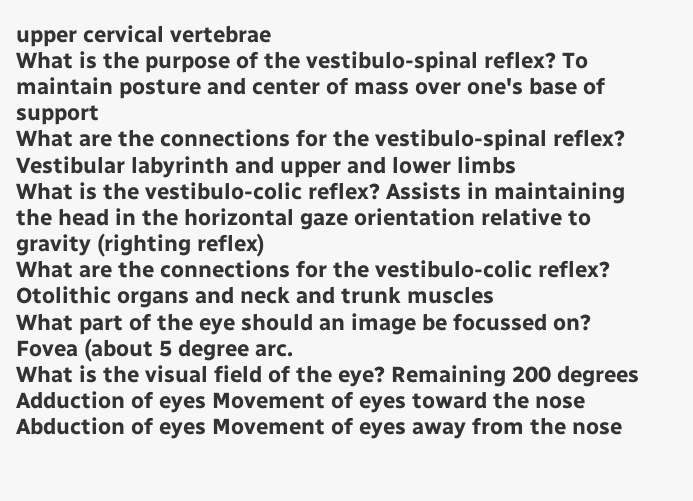upper cervical vertebrae
What is the purpose of the vestibulo-spinal reflex? To maintain posture and center of mass over one's base of support
What are the connections for the vestibulo-spinal reflex? Vestibular labyrinth and upper and lower limbs
What is the vestibulo-colic reflex? Assists in maintaining the head in the horizontal gaze orientation relative to gravity (righting reflex)
What are the connections for the vestibulo-colic reflex? Otolithic organs and neck and trunk muscles
What part of the eye should an image be focussed on? Fovea (about 5 degree arc.
What is the visual field of the eye? Remaining 200 degrees
Adduction of eyes Movement of eyes toward the nose
Abduction of eyes Movement of eyes away from the nose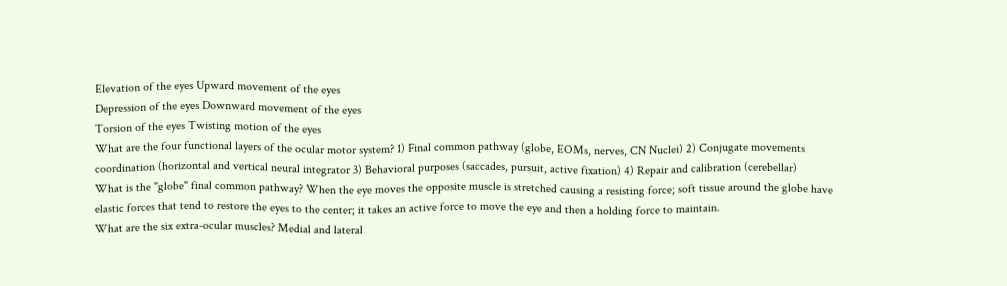Elevation of the eyes Upward movement of the eyes
Depression of the eyes Downward movement of the eyes
Torsion of the eyes Twisting motion of the eyes
What are the four functional layers of the ocular motor system? 1) Final common pathway (globe, EOMs, nerves, CN Nuclei) 2) Conjugate movements coordination (horizontal and vertical neural integrator 3) Behavioral purposes (saccades, pursuit, active fixation) 4) Repair and calibration (cerebellar)
What is the "globe" final common pathway? When the eye moves the opposite muscle is stretched causing a resisting force; soft tissue around the globe have elastic forces that tend to restore the eyes to the center; it takes an active force to move the eye and then a holding force to maintain.
What are the six extra-ocular muscles? Medial and lateral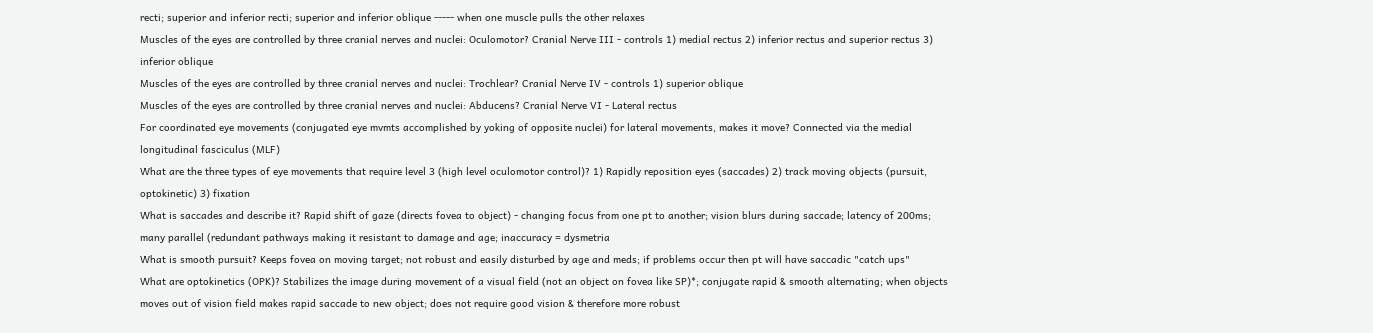recti; superior and inferior recti; superior and inferior oblique ----- when one muscle pulls the other relaxes
Muscles of the eyes are controlled by three cranial nerves and nuclei: Oculomotor? Cranial Nerve III - controls 1) medial rectus 2) inferior rectus and superior rectus 3) inferior oblique
Muscles of the eyes are controlled by three cranial nerves and nuclei: Trochlear? Cranial Nerve IV - controls 1) superior oblique
Muscles of the eyes are controlled by three cranial nerves and nuclei: Abducens? Cranial Nerve VI - Lateral rectus
For coordinated eye movements (conjugated eye mvmts accomplished by yoking of opposite nuclei) for lateral movements, makes it move? Connected via the medial longitudinal fasciculus (MLF)
What are the three types of eye movements that require level 3 (high level oculomotor control)? 1) Rapidly reposition eyes (saccades) 2) track moving objects (pursuit, optokinetic) 3) fixation
What is saccades and describe it? Rapid shift of gaze (directs fovea to object) - changing focus from one pt to another; vision blurs during saccade; latency of 200ms; many parallel (redundant pathways making it resistant to damage and age; inaccuracy = dysmetria
What is smooth pursuit? Keeps fovea on moving target; not robust and easily disturbed by age and meds; if problems occur then pt will have saccadic "catch ups"
What are optokinetics (OPK)? Stabilizes the image during movement of a visual field (not an object on fovea like SP)*; conjugate rapid & smooth alternating; when objects moves out of vision field makes rapid saccade to new object; does not require good vision & therefore more robust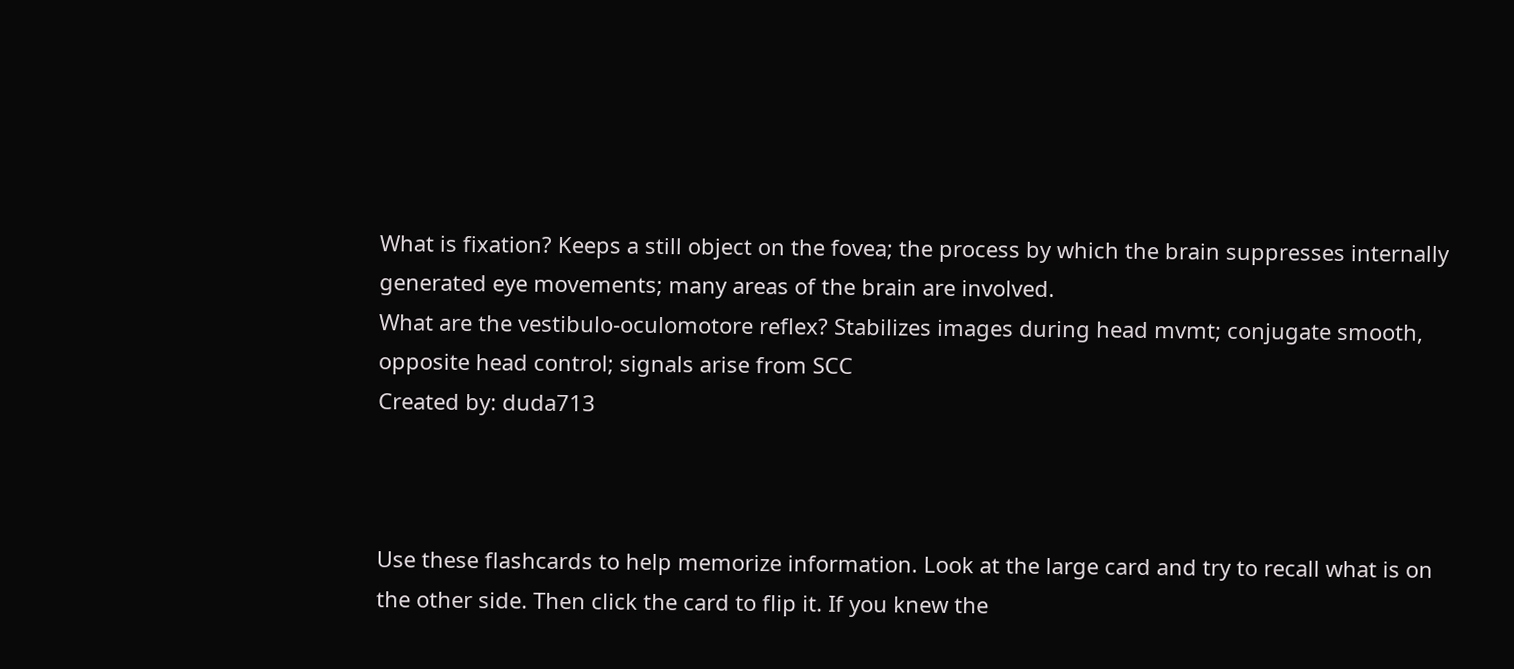What is fixation? Keeps a still object on the fovea; the process by which the brain suppresses internally generated eye movements; many areas of the brain are involved.
What are the vestibulo-oculomotore reflex? Stabilizes images during head mvmt; conjugate smooth, opposite head control; signals arise from SCC
Created by: duda713



Use these flashcards to help memorize information. Look at the large card and try to recall what is on the other side. Then click the card to flip it. If you knew the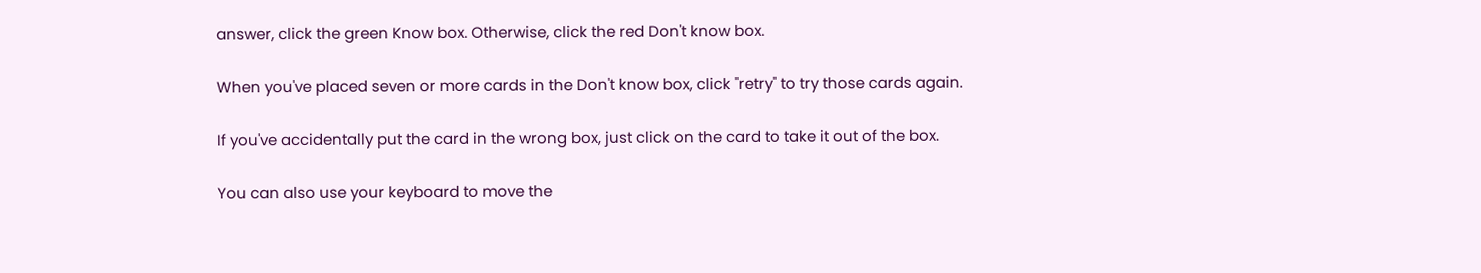answer, click the green Know box. Otherwise, click the red Don't know box.

When you've placed seven or more cards in the Don't know box, click "retry" to try those cards again.

If you've accidentally put the card in the wrong box, just click on the card to take it out of the box.

You can also use your keyboard to move the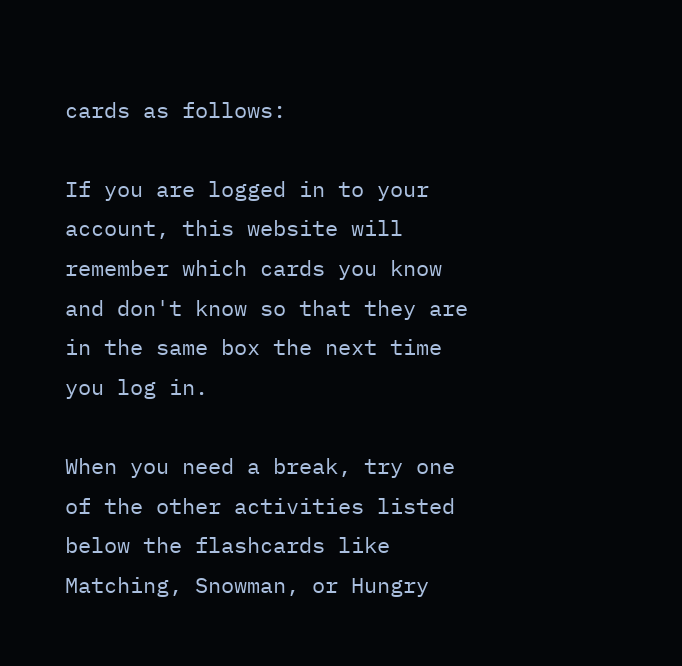cards as follows:

If you are logged in to your account, this website will remember which cards you know and don't know so that they are in the same box the next time you log in.

When you need a break, try one of the other activities listed below the flashcards like Matching, Snowman, or Hungry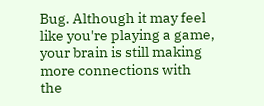Bug. Although it may feel like you're playing a game, your brain is still making more connections with the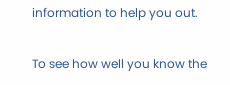information to help you out.

To see how well you know the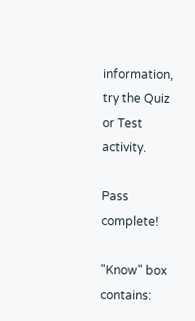information, try the Quiz or Test activity.

Pass complete!

"Know" box contains: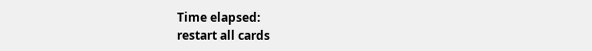Time elapsed:
restart all cards